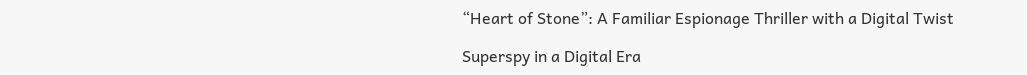“Heart of Stone”: A Familiar Espionage Thriller with a Digital Twist

Superspy in a Digital Era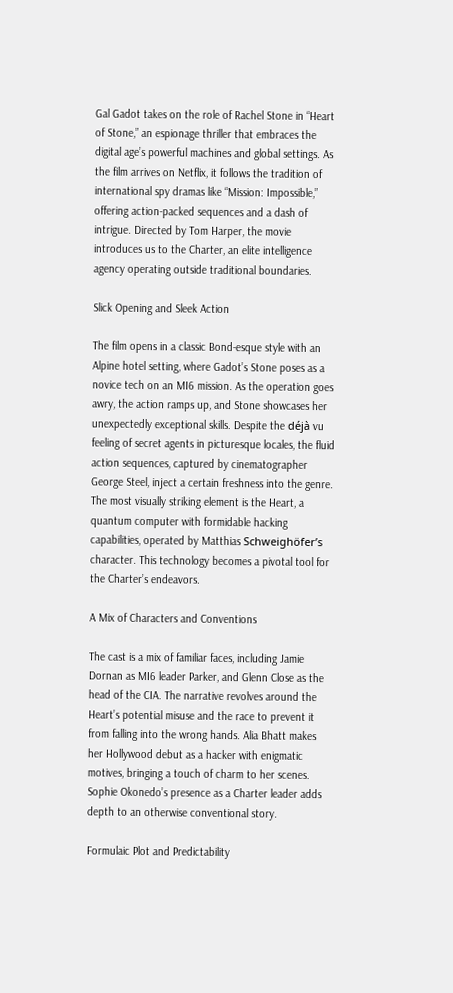Gal Gadot takes on the role of Rachel Stone in “Heart of Stone,” an espionage thriller that embraces the digital age’s powerful machines and global settings. As the film arrives on Netflix, it follows the tradition of international spy dramas like “Mission: Impossible,” offering action-packed sequences and a dash of intrigue. Directed by Tom Harper, the movie introduces us to the Charter, an elite intelligence agency operating outside traditional boundaries.

Slick Opening and Sleek Action

The film opens in a classic Bond-esque style with an Alpine hotel setting, where Gadot’s Stone poses as a novice tech on an MI6 mission. As the operation goes awry, the action ramps up, and Stone showcases her unexpectedly exceptional skills. Despite the déjà vu feeling of secret agents in picturesque locales, the fluid action sequences, captured by cinematographer George Steel, inject a certain freshness into the genre. The most visually striking element is the Heart, a quantum computer with formidable hacking capabilities, operated by Matthias Schweighöfer’s character. This technology becomes a pivotal tool for the Charter’s endeavors.

A Mix of Characters and Conventions

The cast is a mix of familiar faces, including Jamie Dornan as MI6 leader Parker, and Glenn Close as the head of the CIA. The narrative revolves around the Heart’s potential misuse and the race to prevent it from falling into the wrong hands. Alia Bhatt makes her Hollywood debut as a hacker with enigmatic motives, bringing a touch of charm to her scenes. Sophie Okonedo’s presence as a Charter leader adds depth to an otherwise conventional story.

Formulaic Plot and Predictability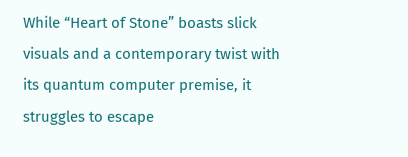While “Heart of Stone” boasts slick visuals and a contemporary twist with its quantum computer premise, it struggles to escape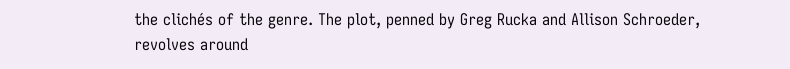the clichés of the genre. The plot, penned by Greg Rucka and Allison Schroeder, revolves around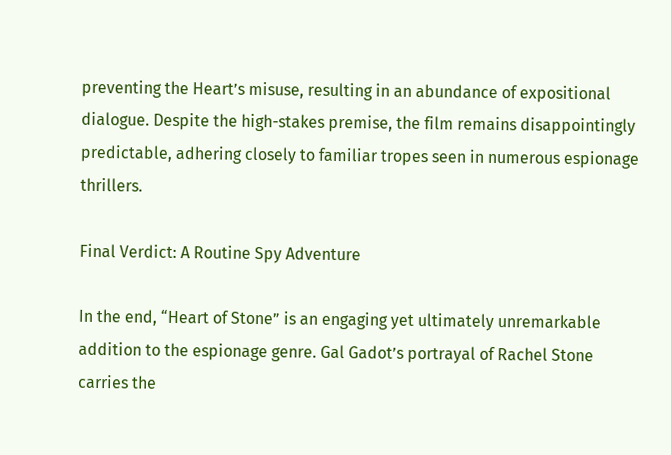preventing the Heart’s misuse, resulting in an abundance of expositional dialogue. Despite the high-stakes premise, the film remains disappointingly predictable, adhering closely to familiar tropes seen in numerous espionage thrillers.

Final Verdict: A Routine Spy Adventure

In the end, “Heart of Stone” is an engaging yet ultimately unremarkable addition to the espionage genre. Gal Gadot’s portrayal of Rachel Stone carries the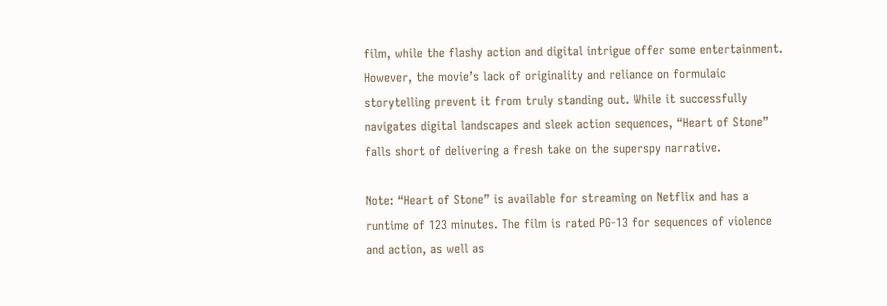film, while the flashy action and digital intrigue offer some entertainment. However, the movie’s lack of originality and reliance on formulaic storytelling prevent it from truly standing out. While it successfully navigates digital landscapes and sleek action sequences, “Heart of Stone” falls short of delivering a fresh take on the superspy narrative.

Note: “Heart of Stone” is available for streaming on Netflix and has a runtime of 123 minutes. The film is rated PG-13 for sequences of violence and action, as well as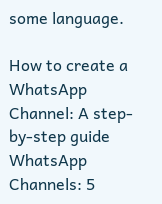some language.

How to create a WhatsApp Channel: A step-by-step guide WhatsApp Channels: 5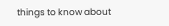things to know about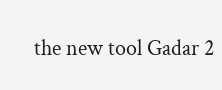the new tool Gadar 2